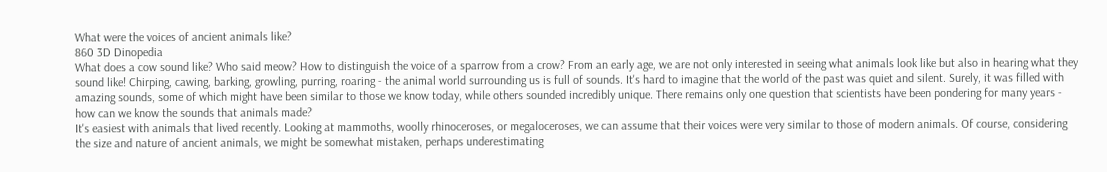What were the voices of ancient animals like?
860 3D Dinopedia
What does a cow sound like? Who said meow? How to distinguish the voice of a sparrow from a crow? From an early age, we are not only interested in seeing what animals look like but also in hearing what they sound like! Chirping, cawing, barking, growling, purring, roaring - the animal world surrounding us is full of sounds. It's hard to imagine that the world of the past was quiet and silent. Surely, it was filled with amazing sounds, some of which might have been similar to those we know today, while others sounded incredibly unique. There remains only one question that scientists have been pondering for many years - how can we know the sounds that animals made?
It's easiest with animals that lived recently. Looking at mammoths, woolly rhinoceroses, or megaloceroses, we can assume that their voices were very similar to those of modern animals. Of course, considering the size and nature of ancient animals, we might be somewhat mistaken, perhaps underestimating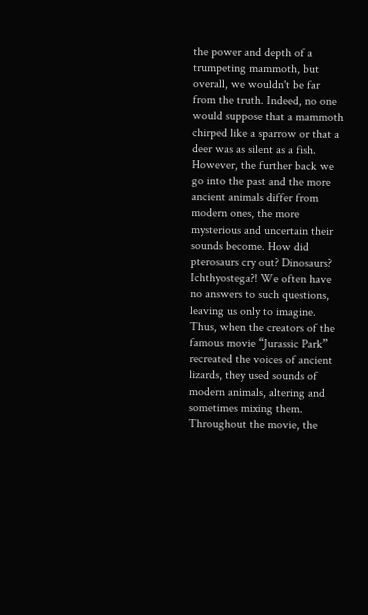the power and depth of a trumpeting mammoth, but overall, we wouldn't be far from the truth. Indeed, no one would suppose that a mammoth chirped like a sparrow or that a deer was as silent as a fish. However, the further back we go into the past and the more ancient animals differ from modern ones, the more mysterious and uncertain their sounds become. How did pterosaurs cry out? Dinosaurs? Ichthyostega?! We often have no answers to such questions, leaving us only to imagine. Thus, when the creators of the famous movie “Jurassic Park” recreated the voices of ancient lizards, they used sounds of modern animals, altering and sometimes mixing them. Throughout the movie, the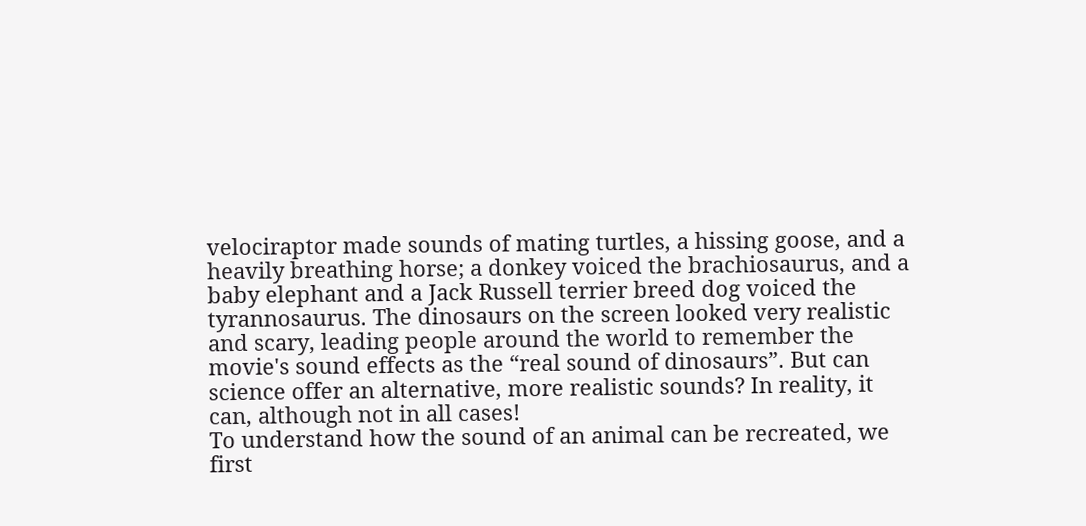velociraptor made sounds of mating turtles, a hissing goose, and a heavily breathing horse; a donkey voiced the brachiosaurus, and a baby elephant and a Jack Russell terrier breed dog voiced the tyrannosaurus. The dinosaurs on the screen looked very realistic and scary, leading people around the world to remember the movie's sound effects as the “real sound of dinosaurs”. But can science offer an alternative, more realistic sounds? In reality, it can, although not in all cases!
To understand how the sound of an animal can be recreated, we first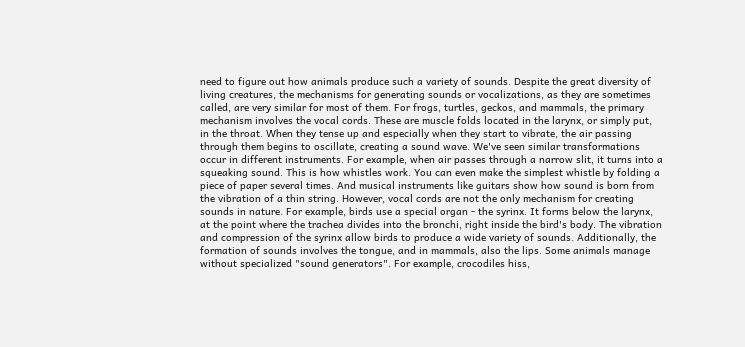need to figure out how animals produce such a variety of sounds. Despite the great diversity of living creatures, the mechanisms for generating sounds or vocalizations, as they are sometimes called, are very similar for most of them. For frogs, turtles, geckos, and mammals, the primary mechanism involves the vocal cords. These are muscle folds located in the larynx, or simply put, in the throat. When they tense up and especially when they start to vibrate, the air passing through them begins to oscillate, creating a sound wave. We've seen similar transformations occur in different instruments. For example, when air passes through a narrow slit, it turns into a squeaking sound. This is how whistles work. You can even make the simplest whistle by folding a piece of paper several times. And musical instruments like guitars show how sound is born from the vibration of a thin string. However, vocal cords are not the only mechanism for creating sounds in nature. For example, birds use a special organ - the syrinx. It forms below the larynx, at the point where the trachea divides into the bronchi, right inside the bird's body. The vibration and compression of the syrinx allow birds to produce a wide variety of sounds. Additionally, the formation of sounds involves the tongue, and in mammals, also the lips. Some animals manage without specialized "sound generators". For example, crocodiles hiss,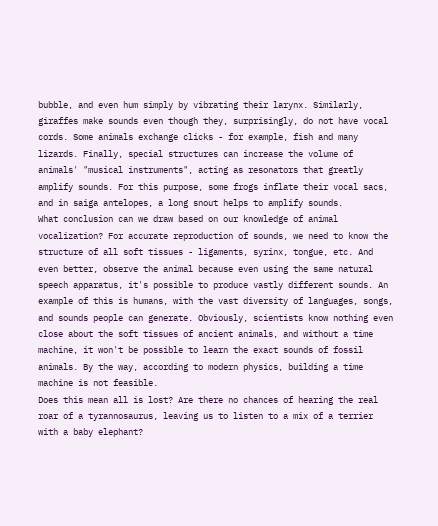bubble, and even hum simply by vibrating their larynx. Similarly, giraffes make sounds even though they, surprisingly, do not have vocal cords. Some animals exchange clicks - for example, fish and many lizards. Finally, special structures can increase the volume of animals' "musical instruments", acting as resonators that greatly amplify sounds. For this purpose, some frogs inflate their vocal sacs, and in saiga antelopes, a long snout helps to amplify sounds.
What conclusion can we draw based on our knowledge of animal vocalization? For accurate reproduction of sounds, we need to know the structure of all soft tissues - ligaments, syrinx, tongue, etc. And even better, observe the animal because even using the same natural speech apparatus, it's possible to produce vastly different sounds. An example of this is humans, with the vast diversity of languages, songs, and sounds people can generate. Obviously, scientists know nothing even close about the soft tissues of ancient animals, and without a time machine, it won't be possible to learn the exact sounds of fossil animals. By the way, according to modern physics, building a time machine is not feasible.
Does this mean all is lost? Are there no chances of hearing the real roar of a tyrannosaurus, leaving us to listen to a mix of a terrier with a baby elephant?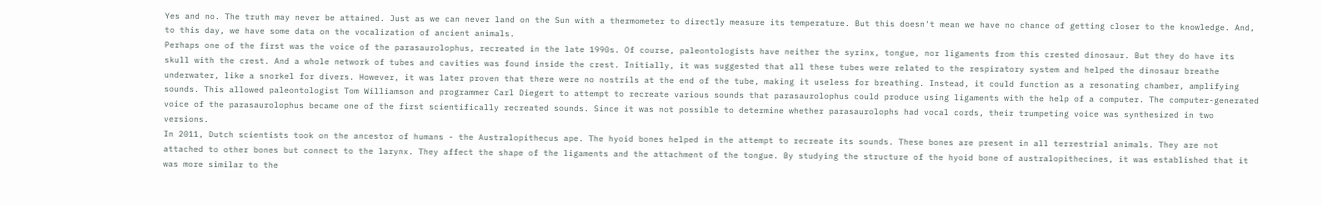Yes and no. The truth may never be attained. Just as we can never land on the Sun with a thermometer to directly measure its temperature. But this doesn't mean we have no chance of getting closer to the knowledge. And, to this day, we have some data on the vocalization of ancient animals.
Perhaps one of the first was the voice of the parasaurolophus, recreated in the late 1990s. Of course, paleontologists have neither the syrinx, tongue, nor ligaments from this crested dinosaur. But they do have its skull with the crest. And a whole network of tubes and cavities was found inside the crest. Initially, it was suggested that all these tubes were related to the respiratory system and helped the dinosaur breathe underwater, like a snorkel for divers. However, it was later proven that there were no nostrils at the end of the tube, making it useless for breathing. Instead, it could function as a resonating chamber, amplifying sounds. This allowed paleontologist Tom Williamson and programmer Carl Diegert to attempt to recreate various sounds that parasaurolophus could produce using ligaments with the help of a computer. The computer-generated voice of the parasaurolophus became one of the first scientifically recreated sounds. Since it was not possible to determine whether parasaurolophs had vocal cords, their trumpeting voice was synthesized in two versions.
In 2011, Dutch scientists took on the ancestor of humans - the Australopithecus ape. The hyoid bones helped in the attempt to recreate its sounds. These bones are present in all terrestrial animals. They are not attached to other bones but connect to the larynx. They affect the shape of the ligaments and the attachment of the tongue. By studying the structure of the hyoid bone of australopithecines, it was established that it was more similar to the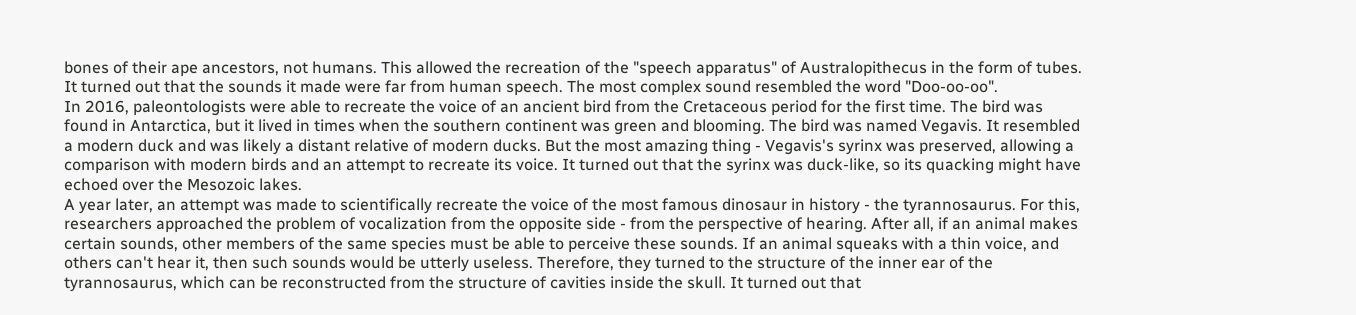bones of their ape ancestors, not humans. This allowed the recreation of the "speech apparatus" of Australopithecus in the form of tubes. It turned out that the sounds it made were far from human speech. The most complex sound resembled the word "Doo-oo-oo".
In 2016, paleontologists were able to recreate the voice of an ancient bird from the Cretaceous period for the first time. The bird was found in Antarctica, but it lived in times when the southern continent was green and blooming. The bird was named Vegavis. It resembled a modern duck and was likely a distant relative of modern ducks. But the most amazing thing - Vegavis's syrinx was preserved, allowing a comparison with modern birds and an attempt to recreate its voice. It turned out that the syrinx was duck-like, so its quacking might have echoed over the Mesozoic lakes.
A year later, an attempt was made to scientifically recreate the voice of the most famous dinosaur in history - the tyrannosaurus. For this, researchers approached the problem of vocalization from the opposite side - from the perspective of hearing. After all, if an animal makes certain sounds, other members of the same species must be able to perceive these sounds. If an animal squeaks with a thin voice, and others can't hear it, then such sounds would be utterly useless. Therefore, they turned to the structure of the inner ear of the tyrannosaurus, which can be reconstructed from the structure of cavities inside the skull. It turned out that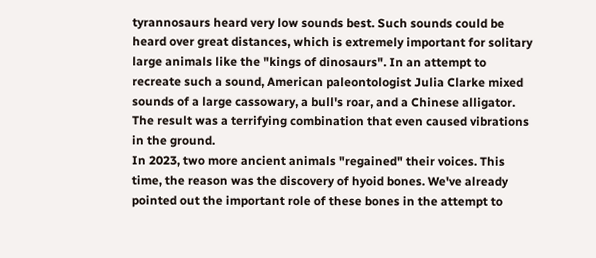tyrannosaurs heard very low sounds best. Such sounds could be heard over great distances, which is extremely important for solitary large animals like the "kings of dinosaurs". In an attempt to recreate such a sound, American paleontologist Julia Clarke mixed sounds of a large cassowary, a bull's roar, and a Chinese alligator. The result was a terrifying combination that even caused vibrations in the ground.
In 2023, two more ancient animals "regained" their voices. This time, the reason was the discovery of hyoid bones. We've already pointed out the important role of these bones in the attempt to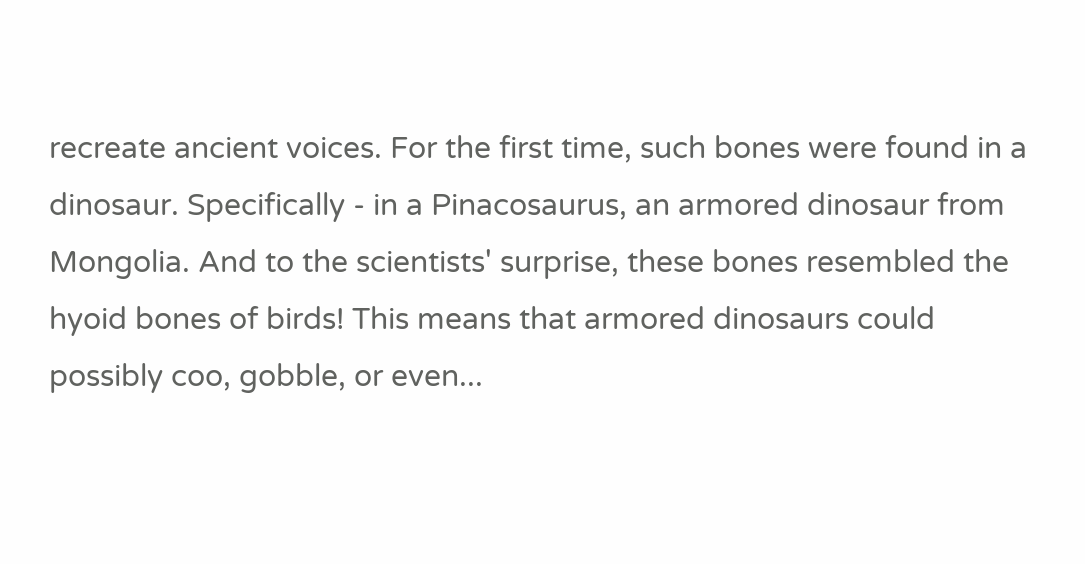recreate ancient voices. For the first time, such bones were found in a dinosaur. Specifically - in a Pinacosaurus, an armored dinosaur from Mongolia. And to the scientists' surprise, these bones resembled the hyoid bones of birds! This means that armored dinosaurs could possibly coo, gobble, or even...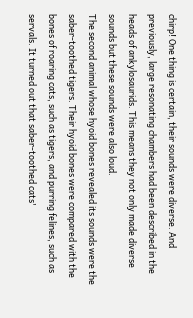chirp! One thing is certain, their sounds were diverse. And previously, large resonating chambers had been described in the heads of ankylosaurids. This means they not only made diverse sounds but these sounds were also loud.
The second animal whose hyoid bones revealed its sounds were the saber-toothed tigers. Their hyoid bones were compared with the bones of roaring cats, such as tigers, and purring felines, such as servals. It turned out that saber-toothed cats'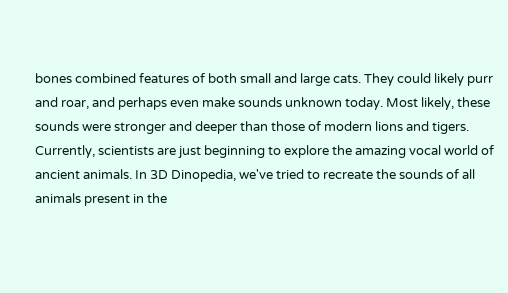bones combined features of both small and large cats. They could likely purr and roar, and perhaps even make sounds unknown today. Most likely, these sounds were stronger and deeper than those of modern lions and tigers.
Currently, scientists are just beginning to explore the amazing vocal world of ancient animals. In 3D Dinopedia, we've tried to recreate the sounds of all animals present in the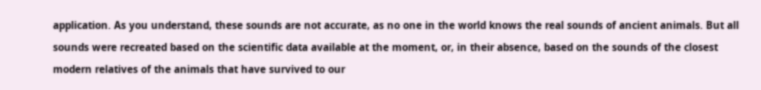application. As you understand, these sounds are not accurate, as no one in the world knows the real sounds of ancient animals. But all sounds were recreated based on the scientific data available at the moment, or, in their absence, based on the sounds of the closest modern relatives of the animals that have survived to our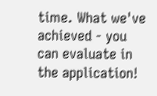time. What we've achieved - you can evaluate in the application!